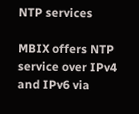NTP services

MBIX offers NTP service over IPv4 and IPv6 via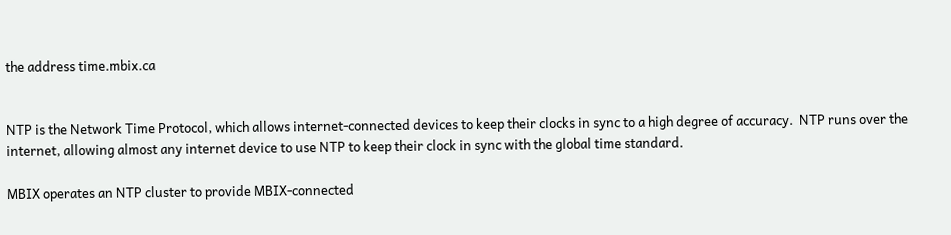the address time.mbix.ca


NTP is the Network Time Protocol, which allows internet-connected devices to keep their clocks in sync to a high degree of accuracy.  NTP runs over the internet, allowing almost any internet device to use NTP to keep their clock in sync with the global time standard.

MBIX operates an NTP cluster to provide MBIX-connected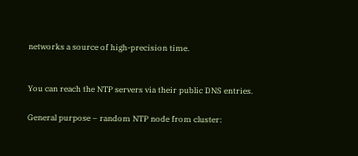networks a source of high-precision time.


You can reach the NTP servers via their public DNS entries.

General purpose – random NTP node from cluster: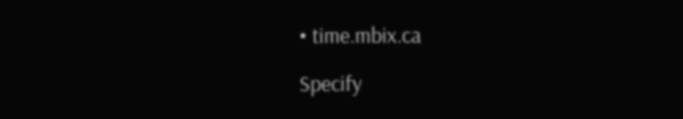• time.mbix.ca

Specify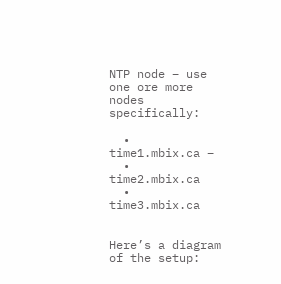NTP node – use one ore more nodes specifically:

  • time1.mbix.ca –
  • time2.mbix.ca
  • time3.mbix.ca


Here’s a diagram of the setup: